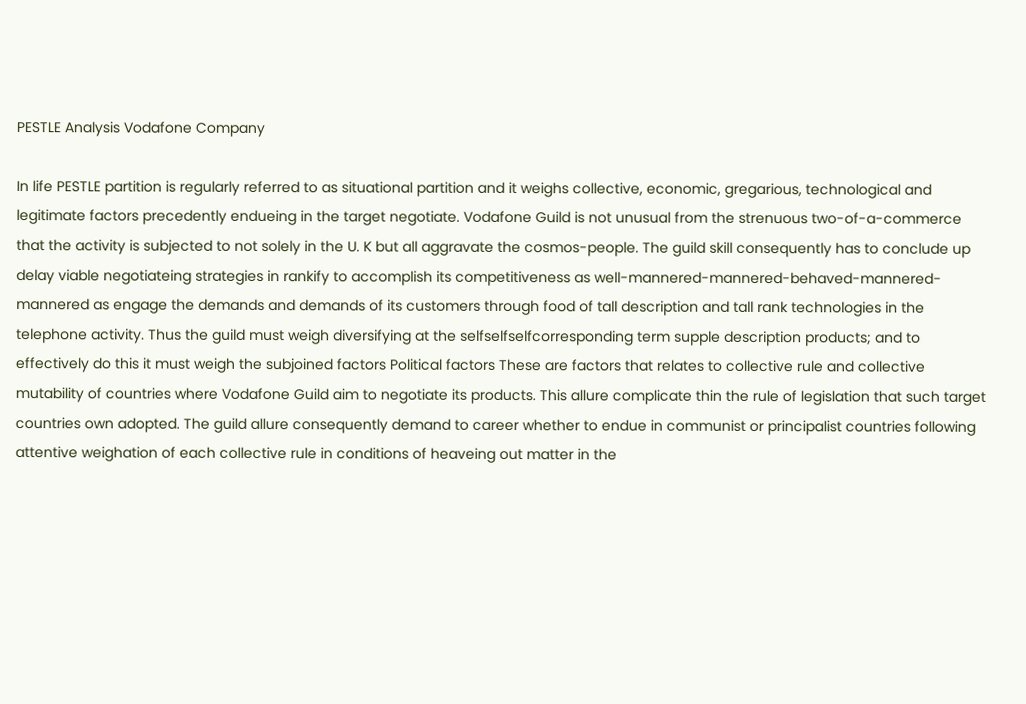PESTLE Analysis Vodafone Company

In life PESTLE partition is regularly referred to as situational partition and it weighs collective, economic, gregarious, technological and legitimate factors precedently endueing in the target negotiate. Vodafone Guild is not unusual from the strenuous two-of-a-commerce that the activity is subjected to not solely in the U. K but all aggravate the cosmos-people. The guild skill consequently has to conclude up delay viable negotiateing strategies in rankify to accomplish its competitiveness as well-mannered-mannered-behaved-mannered-mannered as engage the demands and demands of its customers through food of tall description and tall rank technologies in the telephone activity. Thus the guild must weigh diversifying at the selfselfselfcorresponding term supple description products; and to effectively do this it must weigh the subjoined factors Political factors These are factors that relates to collective rule and collective mutability of countries where Vodafone Guild aim to negotiate its products. This allure complicate thin the rule of legislation that such target countries own adopted. The guild allure consequently demand to career whether to endue in communist or principalist countries following attentive weighation of each collective rule in conditions of heaveing out matter in the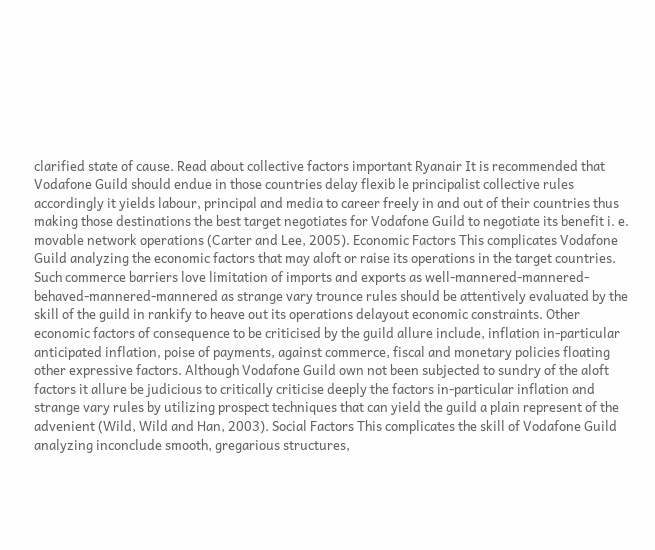clarified state of cause. Read about collective factors important Ryanair It is recommended that Vodafone Guild should endue in those countries delay flexib le principalist collective rules accordingly it yields labour, principal and media to career freely in and out of their countries thus making those destinations the best target negotiates for Vodafone Guild to negotiate its benefit i. e. movable network operations (Carter and Lee, 2005). Economic Factors This complicates Vodafone Guild analyzing the economic factors that may aloft or raise its operations in the target countries. Such commerce barriers love limitation of imports and exports as well-mannered-mannered-behaved-mannered-mannered as strange vary trounce rules should be attentively evaluated by the skill of the guild in rankify to heave out its operations delayout economic constraints. Other economic factors of consequence to be criticised by the guild allure include, inflation in-particular anticipated inflation, poise of payments, against commerce, fiscal and monetary policies floating other expressive factors. Although Vodafone Guild own not been subjected to sundry of the aloft factors it allure be judicious to critically criticise deeply the factors in-particular inflation and strange vary rules by utilizing prospect techniques that can yield the guild a plain represent of the advenient (Wild, Wild and Han, 2003). Social Factors This complicates the skill of Vodafone Guild analyzing inconclude smooth, gregarious structures,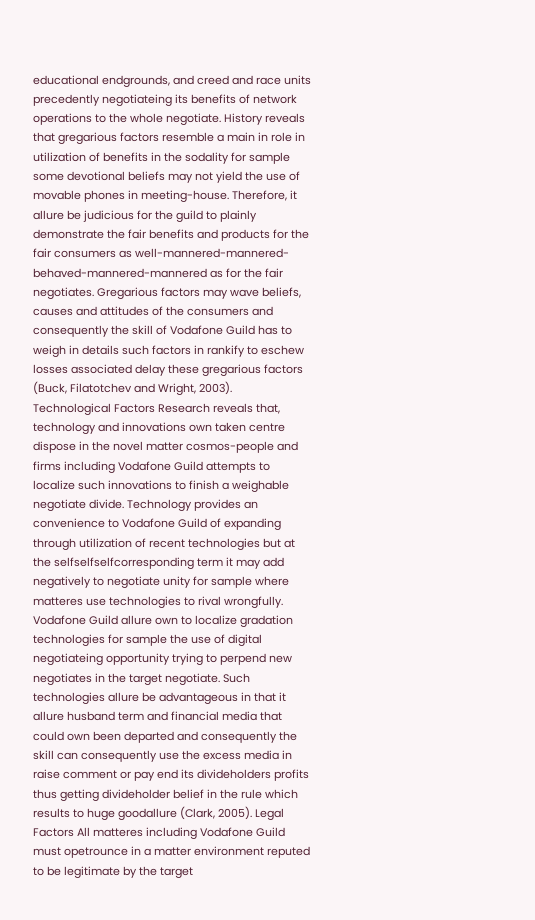educational endgrounds, and creed and race units precedently negotiateing its benefits of network operations to the whole negotiate. History reveals that gregarious factors resemble a main in role in utilization of benefits in the sodality for sample some devotional beliefs may not yield the use of movable phones in meeting-house. Therefore, it allure be judicious for the guild to plainly demonstrate the fair benefits and products for the fair consumers as well-mannered-mannered-behaved-mannered-mannered as for the fair negotiates. Gregarious factors may wave beliefs, causes and attitudes of the consumers and consequently the skill of Vodafone Guild has to weigh in details such factors in rankify to eschew losses associated delay these gregarious factors (Buck, Filatotchev and Wright, 2003). Technological Factors Research reveals that, technology and innovations own taken centre dispose in the novel matter cosmos-people and firms including Vodafone Guild attempts to localize such innovations to finish a weighable negotiate divide. Technology provides an convenience to Vodafone Guild of expanding through utilization of recent technologies but at the selfselfselfcorresponding term it may add negatively to negotiate unity for sample where matteres use technologies to rival wrongfully. Vodafone Guild allure own to localize gradation technologies for sample the use of digital negotiateing opportunity trying to perpend new negotiates in the target negotiate. Such technologies allure be advantageous in that it allure husband term and financial media that could own been departed and consequently the skill can consequently use the excess media in raise comment or pay end its divideholders profits thus getting divideholder belief in the rule which results to huge goodallure (Clark, 2005). Legal Factors All matteres including Vodafone Guild must opetrounce in a matter environment reputed to be legitimate by the target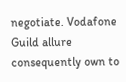negotiate. Vodafone Guild allure consequently own to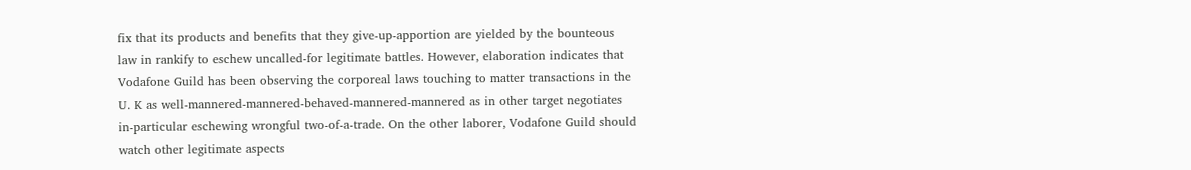fix that its products and benefits that they give-up-apportion are yielded by the bounteous law in rankify to eschew uncalled-for legitimate battles. However, elaboration indicates that Vodafone Guild has been observing the corporeal laws touching to matter transactions in the U. K as well-mannered-mannered-behaved-mannered-mannered as in other target negotiates in-particular eschewing wrongful two-of-a-trade. On the other laborer, Vodafone Guild should watch other legitimate aspects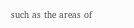such as the areas of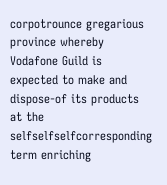corpotrounce gregarious province whereby Vodafone Guild is expected to make and dispose-of its products at the selfselfselfcorresponding term enriching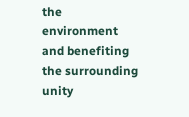the environment and benefiting the surrounding unity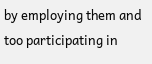by employing them and too participating in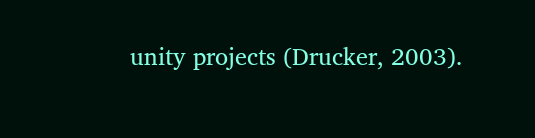unity projects (Drucker, 2003).